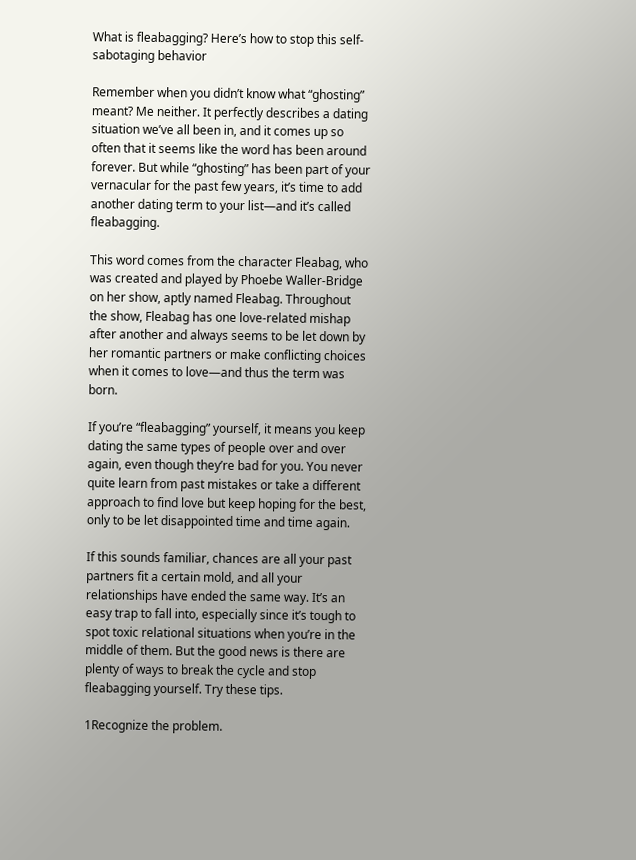What is fleabagging? Here’s how to stop this self-sabotaging behavior

Remember when you didn’t know what “ghosting” meant? Me neither. It perfectly describes a dating situation we’ve all been in, and it comes up so often that it seems like the word has been around forever. But while “ghosting” has been part of your vernacular for the past few years, it’s time to add another dating term to your list—and it’s called fleabagging.

This word comes from the character Fleabag, who was created and played by Phoebe Waller-Bridge on her show, aptly named Fleabag. Throughout the show, Fleabag has one love-related mishap after another and always seems to be let down by her romantic partners or make conflicting choices when it comes to love—and thus the term was born.

If you’re “fleabagging” yourself, it means you keep dating the same types of people over and over again, even though they’re bad for you. You never quite learn from past mistakes or take a different approach to find love but keep hoping for the best, only to be let disappointed time and time again.

If this sounds familiar, chances are all your past partners fit a certain mold, and all your relationships have ended the same way. It’s an easy trap to fall into, especially since it’s tough to spot toxic relational situations when you’re in the middle of them. But the good news is there are plenty of ways to break the cycle and stop fleabagging yourself. Try these tips.

1Recognize the problem.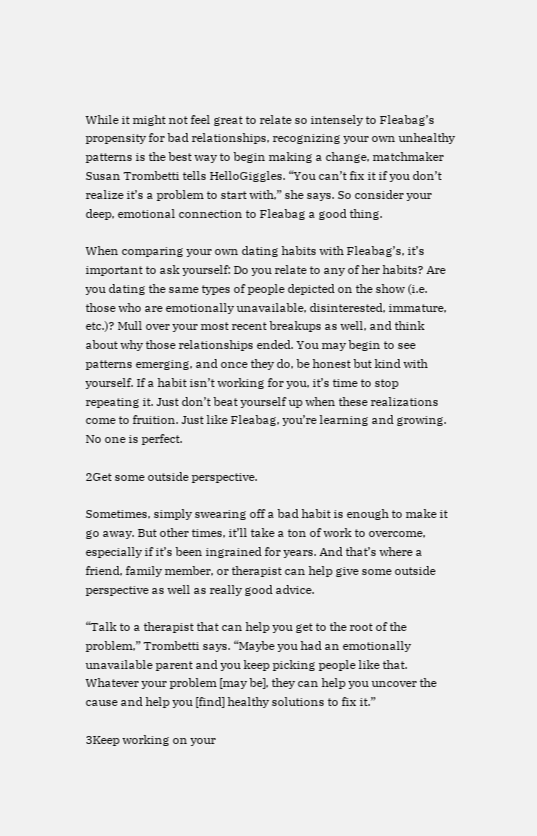While it might not feel great to relate so intensely to Fleabag’s propensity for bad relationships, recognizing your own unhealthy patterns is the best way to begin making a change, matchmaker Susan Trombetti tells HelloGiggles. “You can’t fix it if you don’t realize it’s a problem to start with,” she says. So consider your deep, emotional connection to Fleabag a good thing.

When comparing your own dating habits with Fleabag’s, it’s important to ask yourself: Do you relate to any of her habits? Are you dating the same types of people depicted on the show (i.e. those who are emotionally unavailable, disinterested, immature, etc.)? Mull over your most recent breakups as well, and think about why those relationships ended. You may begin to see patterns emerging, and once they do, be honest but kind with yourself. If a habit isn’t working for you, it’s time to stop repeating it. Just don’t beat yourself up when these realizations come to fruition. Just like Fleabag, you’re learning and growing. No one is perfect.

2Get some outside perspective.

Sometimes, simply swearing off a bad habit is enough to make it go away. But other times, it’ll take a ton of work to overcome, especially if it’s been ingrained for years. And that’s where a friend, family member, or therapist can help give some outside perspective as well as really good advice.

“Talk to a therapist that can help you get to the root of the problem,” Trombetti says. “Maybe you had an emotionally unavailable parent and you keep picking people like that. Whatever your problem [may be], they can help you uncover the cause and help you [find] healthy solutions to fix it.”

3Keep working on your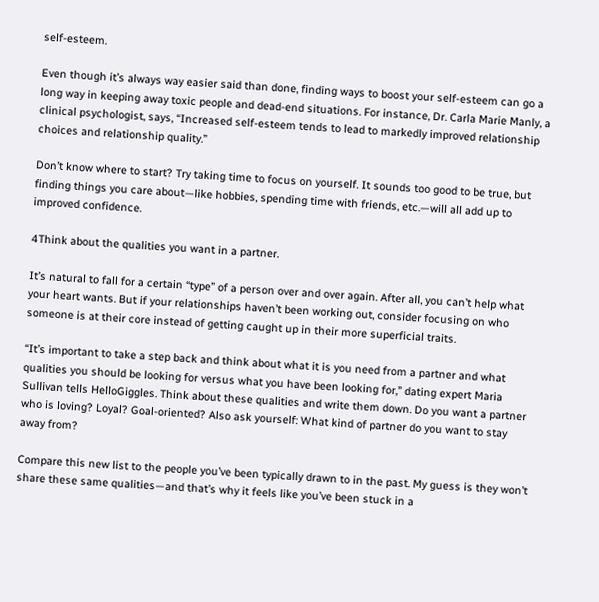self-esteem.

Even though it’s always way easier said than done, finding ways to boost your self-esteem can go a long way in keeping away toxic people and dead-end situations. For instance, Dr. Carla Marie Manly, a clinical psychologist, says, “Increased self-esteem tends to lead to markedly improved relationship choices and relationship quality.”

Don’t know where to start? Try taking time to focus on yourself. It sounds too good to be true, but finding things you care about—like hobbies, spending time with friends, etc.—will all add up to improved confidence.

4Think about the qualities you want in a partner.

It’s natural to fall for a certain “type” of a person over and over again. After all, you can’t help what your heart wants. But if your relationships haven’t been working out, consider focusing on who someone is at their core instead of getting caught up in their more superficial traits.

“It’s important to take a step back and think about what it is you need from a partner and what qualities you should be looking for versus what you have been looking for,” dating expert Maria Sullivan tells HelloGiggles. Think about these qualities and write them down. Do you want a partner who is loving? Loyal? Goal-oriented? Also ask yourself: What kind of partner do you want to stay away from?

Compare this new list to the people you’ve been typically drawn to in the past. My guess is they won’t share these same qualities—and that’s why it feels like you’ve been stuck in a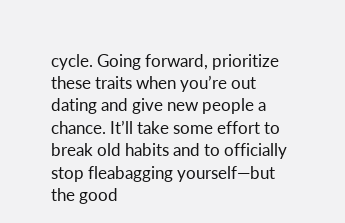cycle. Going forward, prioritize these traits when you’re out dating and give new people a chance. It’ll take some effort to break old habits and to officially stop fleabagging yourself—but the good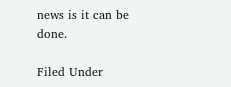news is it can be done.

Filed Under